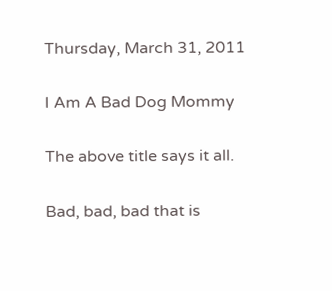Thursday, March 31, 2011

I Am A Bad Dog Mommy

The above title says it all.

Bad, bad, bad that is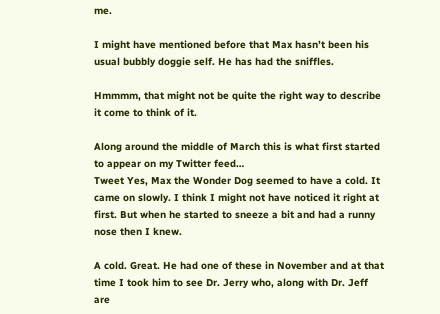me.

I might have mentioned before that Max hasn’t been his usual bubbly doggie self. He has had the sniffles.

Hmmmm, that might not be quite the right way to describe it come to think of it.

Along around the middle of March this is what first started to appear on my Twitter feed…
Tweet Yes, Max the Wonder Dog seemed to have a cold. It came on slowly. I think I might not have noticed it right at first. But when he started to sneeze a bit and had a runny nose then I knew.

A cold. Great. He had one of these in November and at that time I took him to see Dr. Jerry who, along with Dr. Jeff are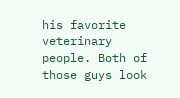his favorite veterinary people. Both of those guys look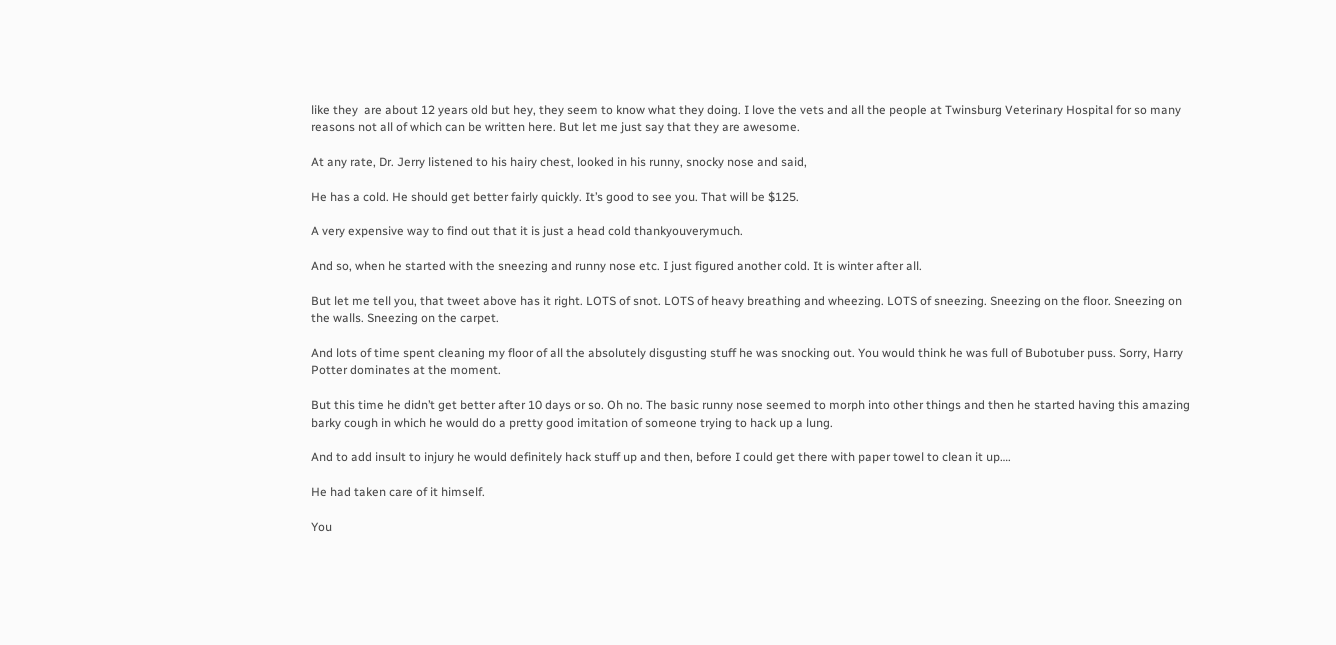like they  are about 12 years old but hey, they seem to know what they doing. I love the vets and all the people at Twinsburg Veterinary Hospital for so many reasons not all of which can be written here. But let me just say that they are awesome.

At any rate, Dr. Jerry listened to his hairy chest, looked in his runny, snocky nose and said,

He has a cold. He should get better fairly quickly. It’s good to see you. That will be $125.

A very expensive way to find out that it is just a head cold thankyouverymuch.

And so, when he started with the sneezing and runny nose etc. I just figured another cold. It is winter after all.

But let me tell you, that tweet above has it right. LOTS of snot. LOTS of heavy breathing and wheezing. LOTS of sneezing. Sneezing on the floor. Sneezing on the walls. Sneezing on the carpet.

And lots of time spent cleaning my floor of all the absolutely disgusting stuff he was snocking out. You would think he was full of Bubotuber puss. Sorry, Harry Potter dominates at the moment.

But this time he didn’t get better after 10 days or so. Oh no. The basic runny nose seemed to morph into other things and then he started having this amazing barky cough in which he would do a pretty good imitation of someone trying to hack up a lung.

And to add insult to injury he would definitely hack stuff up and then, before I could get there with paper towel to clean it up….

He had taken care of it himself.

You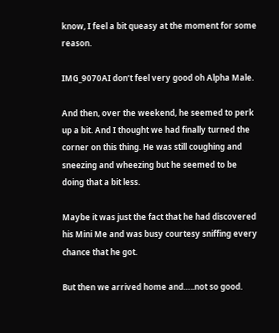know, I feel a bit queasy at the moment for some reason.

IMG_9070AI don’t feel very good oh Alpha Male.

And then, over the weekend, he seemed to perk up a bit. And I thought we had finally turned the corner on this thing. He was still coughing and sneezing and wheezing but he seemed to be doing that a bit less.

Maybe it was just the fact that he had discovered his Mini Me and was busy courtesy sniffing every chance that he got.

But then we arrived home and…..not so good.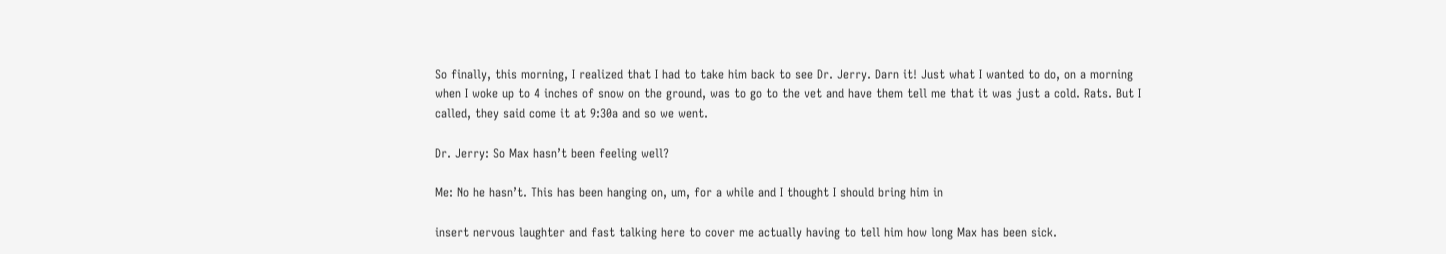So finally, this morning, I realized that I had to take him back to see Dr. Jerry. Darn it! Just what I wanted to do, on a morning when I woke up to 4 inches of snow on the ground, was to go to the vet and have them tell me that it was just a cold. Rats. But I called, they said come it at 9:30a and so we went.

Dr. Jerry: So Max hasn’t been feeling well?

Me: No he hasn’t. This has been hanging on, um, for a while and I thought I should bring him in

insert nervous laughter and fast talking here to cover me actually having to tell him how long Max has been sick.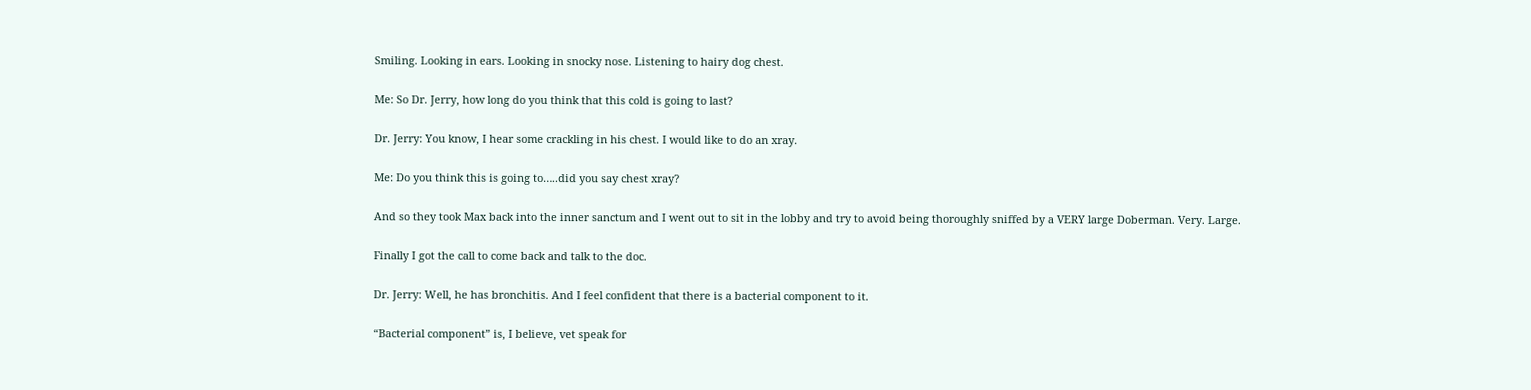Smiling. Looking in ears. Looking in snocky nose. Listening to hairy dog chest.

Me: So Dr. Jerry, how long do you think that this cold is going to last?

Dr. Jerry: You know, I hear some crackling in his chest. I would like to do an xray.

Me: Do you think this is going to…..did you say chest xray?

And so they took Max back into the inner sanctum and I went out to sit in the lobby and try to avoid being thoroughly sniffed by a VERY large Doberman. Very. Large.

Finally I got the call to come back and talk to the doc.

Dr. Jerry: Well, he has bronchitis. And I feel confident that there is a bacterial component to it.

“Bacterial component” is, I believe, vet speak for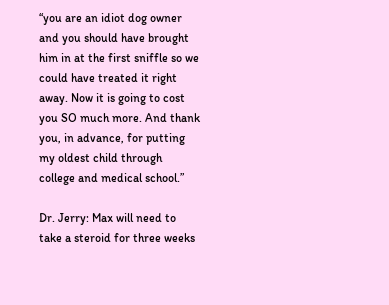“you are an idiot dog owner and you should have brought him in at the first sniffle so we could have treated it right away. Now it is going to cost you SO much more. And thank you, in advance, for putting my oldest child through college and medical school.”

Dr. Jerry: Max will need to take a steroid for three weeks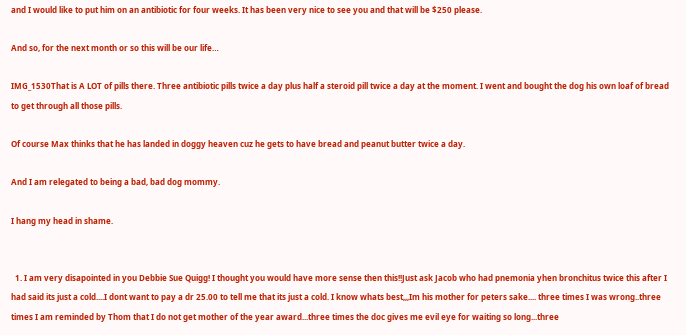and I would like to put him on an antibiotic for four weeks. It has been very nice to see you and that will be $250 please.

And so, for the next month or so this will be our life…

IMG_1530That is A LOT of pills there. Three antibiotic pills twice a day plus half a steroid pill twice a day at the moment. I went and bought the dog his own loaf of bread to get through all those pills.

Of course Max thinks that he has landed in doggy heaven cuz he gets to have bread and peanut butter twice a day.

And I am relegated to being a bad, bad dog mommy.

I hang my head in shame.


  1. I am very disapointed in you Debbie Sue Quigg! I thought you would have more sense then this!!Just ask Jacob who had pnemonia yhen bronchitus twice this after I had said its just a cold....I dont want to pay a dr 25.00 to tell me that its just a cold. I know whats best,,,Im his mother for peters sake.... three times I was wrong..three times I am reminded by Thom that I do not get mother of the year award...three times the doc gives me evil eye for waiting so long...three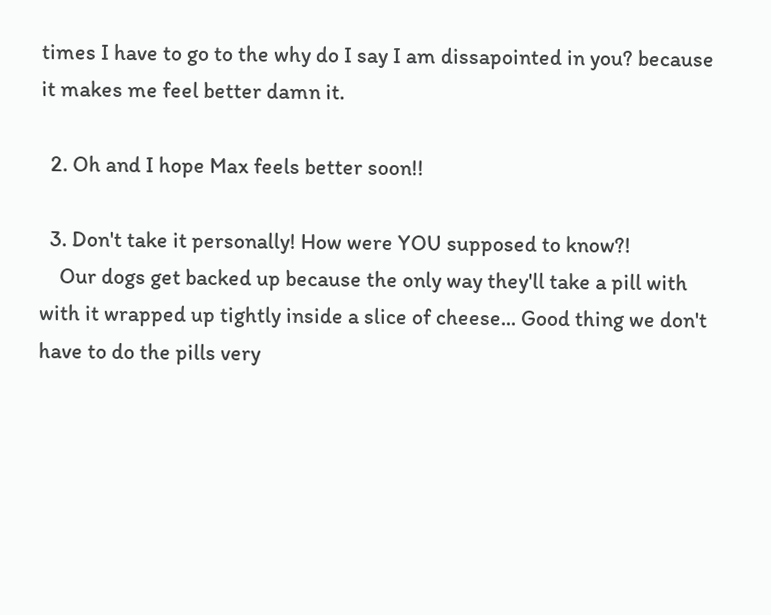times I have to go to the why do I say I am dissapointed in you? because it makes me feel better damn it.

  2. Oh and I hope Max feels better soon!!

  3. Don't take it personally! How were YOU supposed to know?!
    Our dogs get backed up because the only way they'll take a pill with with it wrapped up tightly inside a slice of cheese... Good thing we don't have to do the pills very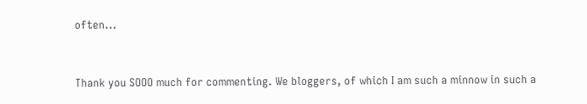often...


Thank you SOOO much for commenting. We bloggers, of which I am such a minnow in such a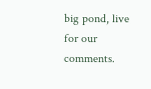big pond, live for our comments.